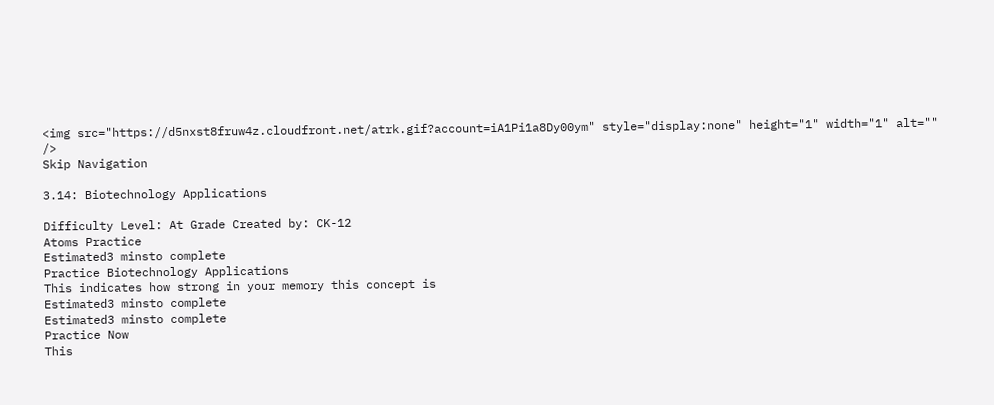<img src="https://d5nxst8fruw4z.cloudfront.net/atrk.gif?account=iA1Pi1a8Dy00ym" style="display:none" height="1" width="1" alt="" />
Skip Navigation

3.14: Biotechnology Applications

Difficulty Level: At Grade Created by: CK-12
Atoms Practice
Estimated3 minsto complete
Practice Biotechnology Applications
This indicates how strong in your memory this concept is
Estimated3 minsto complete
Estimated3 minsto complete
Practice Now
This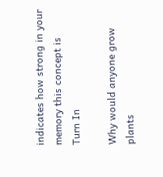indicates how strong in your memory this concept is
Turn In

Why would anyone grow plants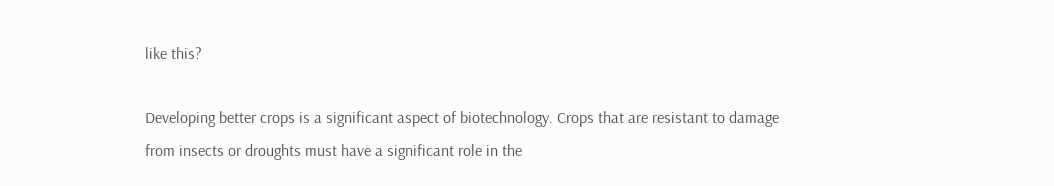like this?

Developing better crops is a significant aspect of biotechnology. Crops that are resistant to damage from insects or droughts must have a significant role in the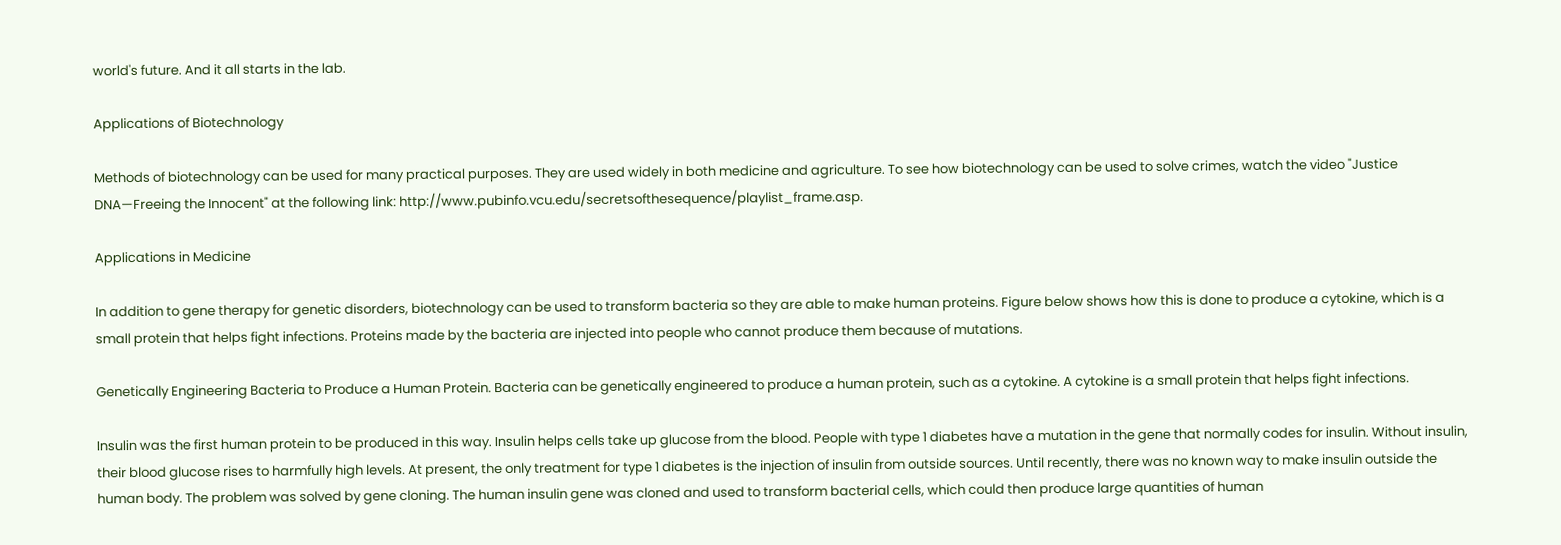world's future. And it all starts in the lab.

Applications of Biotechnology

Methods of biotechnology can be used for many practical purposes. They are used widely in both medicine and agriculture. To see how biotechnology can be used to solve crimes, watch the video "Justice DNA—Freeing the Innocent" at the following link: http://www.pubinfo.vcu.edu/secretsofthesequence/playlist_frame.asp.

Applications in Medicine

In addition to gene therapy for genetic disorders, biotechnology can be used to transform bacteria so they are able to make human proteins. Figure below shows how this is done to produce a cytokine, which is a small protein that helps fight infections. Proteins made by the bacteria are injected into people who cannot produce them because of mutations.

Genetically Engineering Bacteria to Produce a Human Protein. Bacteria can be genetically engineered to produce a human protein, such as a cytokine. A cytokine is a small protein that helps fight infections.

Insulin was the first human protein to be produced in this way. Insulin helps cells take up glucose from the blood. People with type 1 diabetes have a mutation in the gene that normally codes for insulin. Without insulin, their blood glucose rises to harmfully high levels. At present, the only treatment for type 1 diabetes is the injection of insulin from outside sources. Until recently, there was no known way to make insulin outside the human body. The problem was solved by gene cloning. The human insulin gene was cloned and used to transform bacterial cells, which could then produce large quantities of human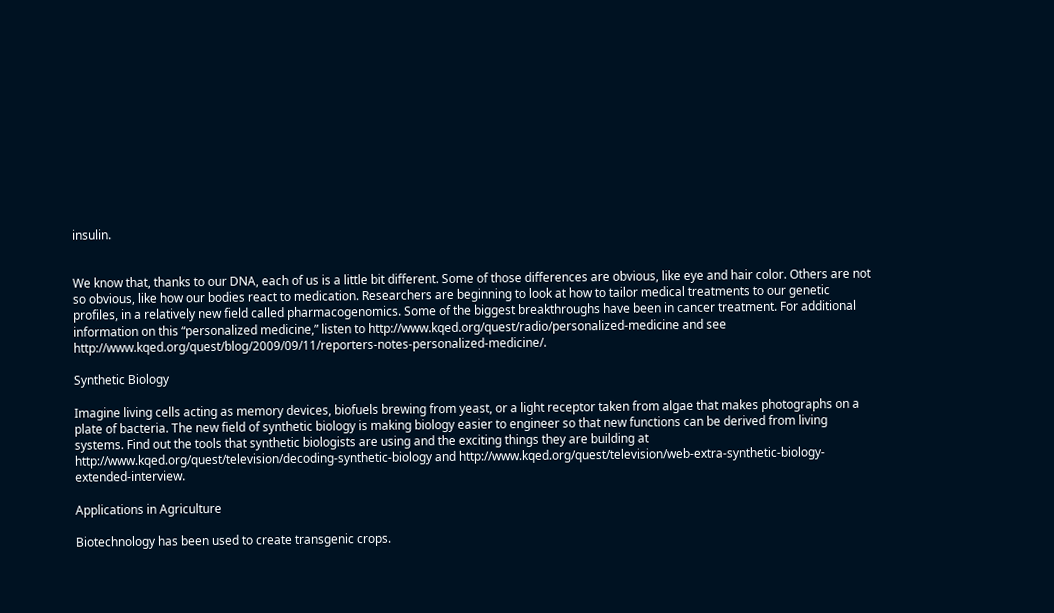insulin.


We know that, thanks to our DNA, each of us is a little bit different. Some of those differences are obvious, like eye and hair color. Others are not so obvious, like how our bodies react to medication. Researchers are beginning to look at how to tailor medical treatments to our genetic profiles, in a relatively new field called pharmacogenomics. Some of the biggest breakthroughs have been in cancer treatment. For additional information on this “personalized medicine,” listen to http://www.kqed.org/quest/radio/personalized-medicine and see http://www.kqed.org/quest/blog/2009/09/11/reporters-notes-personalized-medicine/.

Synthetic Biology

Imagine living cells acting as memory devices, biofuels brewing from yeast, or a light receptor taken from algae that makes photographs on a plate of bacteria. The new field of synthetic biology is making biology easier to engineer so that new functions can be derived from living systems. Find out the tools that synthetic biologists are using and the exciting things they are building at http://www.kqed.org/quest/television/decoding-synthetic-biology and http://www.kqed.org/quest/television/web-extra-synthetic-biology-extended-interview.

Applications in Agriculture

Biotechnology has been used to create transgenic crops.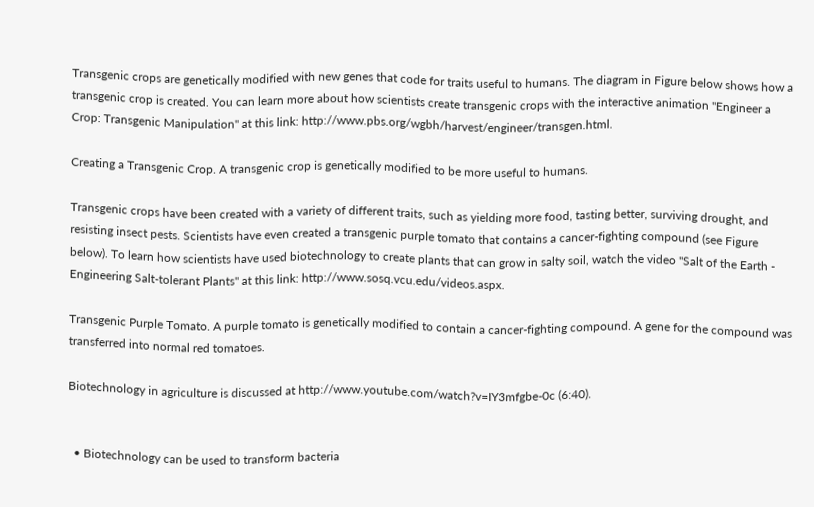Transgenic crops are genetically modified with new genes that code for traits useful to humans. The diagram in Figure below shows how a transgenic crop is created. You can learn more about how scientists create transgenic crops with the interactive animation "Engineer a Crop: Transgenic Manipulation" at this link: http://www.pbs.org/wgbh/harvest/engineer/transgen.html.

Creating a Transgenic Crop. A transgenic crop is genetically modified to be more useful to humans.

Transgenic crops have been created with a variety of different traits, such as yielding more food, tasting better, surviving drought, and resisting insect pests. Scientists have even created a transgenic purple tomato that contains a cancer-fighting compound (see Figure below). To learn how scientists have used biotechnology to create plants that can grow in salty soil, watch the video "Salt of the Earth - Engineering Salt-tolerant Plants" at this link: http://www.sosq.vcu.edu/videos.aspx.

Transgenic Purple Tomato. A purple tomato is genetically modified to contain a cancer-fighting compound. A gene for the compound was transferred into normal red tomatoes.

Biotechnology in agriculture is discussed at http://www.youtube.com/watch?v=IY3mfgbe-0c (6:40).


  • Biotechnology can be used to transform bacteria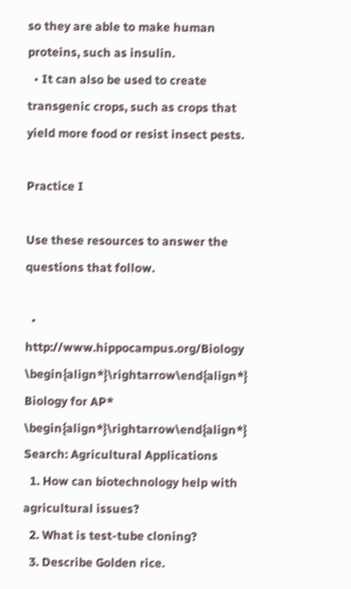so they are able to make human proteins, such as insulin.
  • It can also be used to create transgenic crops, such as crops that yield more food or resist insect pests.

Practice I

Use these resources to answer the questions that follow.

  • http://www.hippocampus.org/Biology \begin{align*}\rightarrow\end{align*} Biology for AP* \begin{align*}\rightarrow\end{align*} Search: Agricultural Applications
  1. How can biotechnology help with agricultural issues?
  2. What is test-tube cloning?
  3. Describe Golden rice.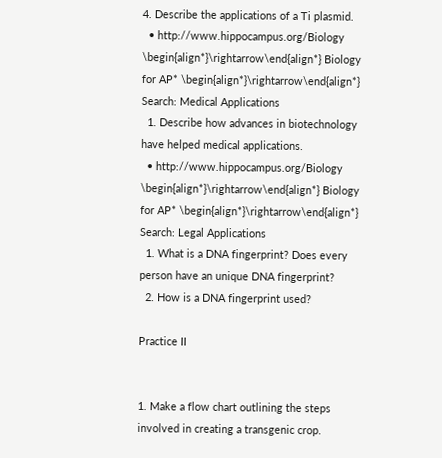4. Describe the applications of a Ti plasmid.
  • http://www.hippocampus.org/Biology \begin{align*}\rightarrow\end{align*} Biology for AP* \begin{align*}\rightarrow\end{align*} Search: Medical Applications
  1. Describe how advances in biotechnology have helped medical applications.
  • http://www.hippocampus.org/Biology \begin{align*}\rightarrow\end{align*} Biology for AP* \begin{align*}\rightarrow\end{align*} Search: Legal Applications
  1. What is a DNA fingerprint? Does every person have an unique DNA fingerprint?
  2. How is a DNA fingerprint used?

Practice II


1. Make a flow chart outlining the steps involved in creating a transgenic crop.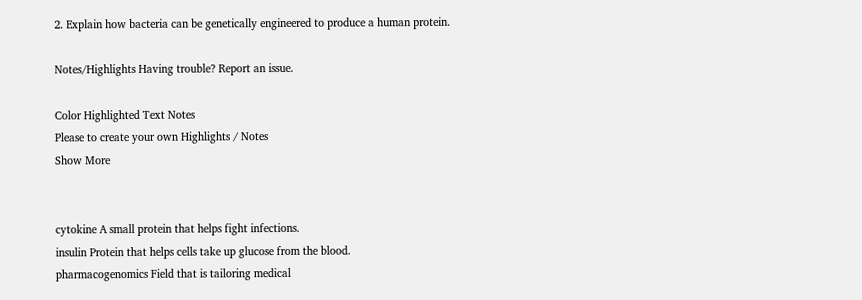2. Explain how bacteria can be genetically engineered to produce a human protein.

Notes/Highlights Having trouble? Report an issue.

Color Highlighted Text Notes
Please to create your own Highlights / Notes
Show More


cytokine A small protein that helps fight infections.
insulin Protein that helps cells take up glucose from the blood.
pharmacogenomics Field that is tailoring medical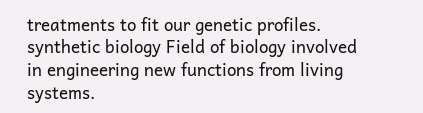treatments to fit our genetic profiles.
synthetic biology Field of biology involved in engineering new functions from living systems.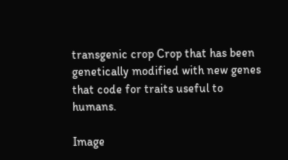transgenic crop Crop that has been genetically modified with new genes that code for traits useful to humans.

Image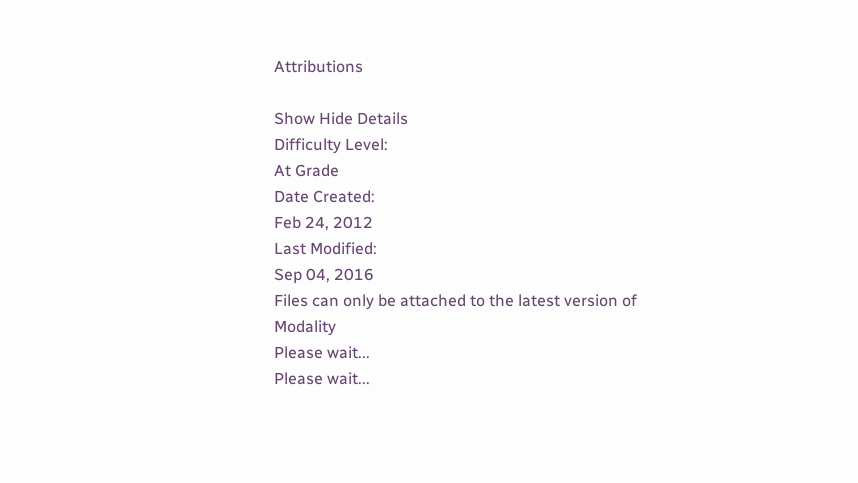Attributions

Show Hide Details
Difficulty Level:
At Grade
Date Created:
Feb 24, 2012
Last Modified:
Sep 04, 2016
Files can only be attached to the latest version of Modality
Please wait...
Please wait...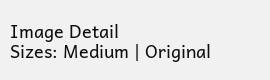Image Detail
Sizes: Medium | Original